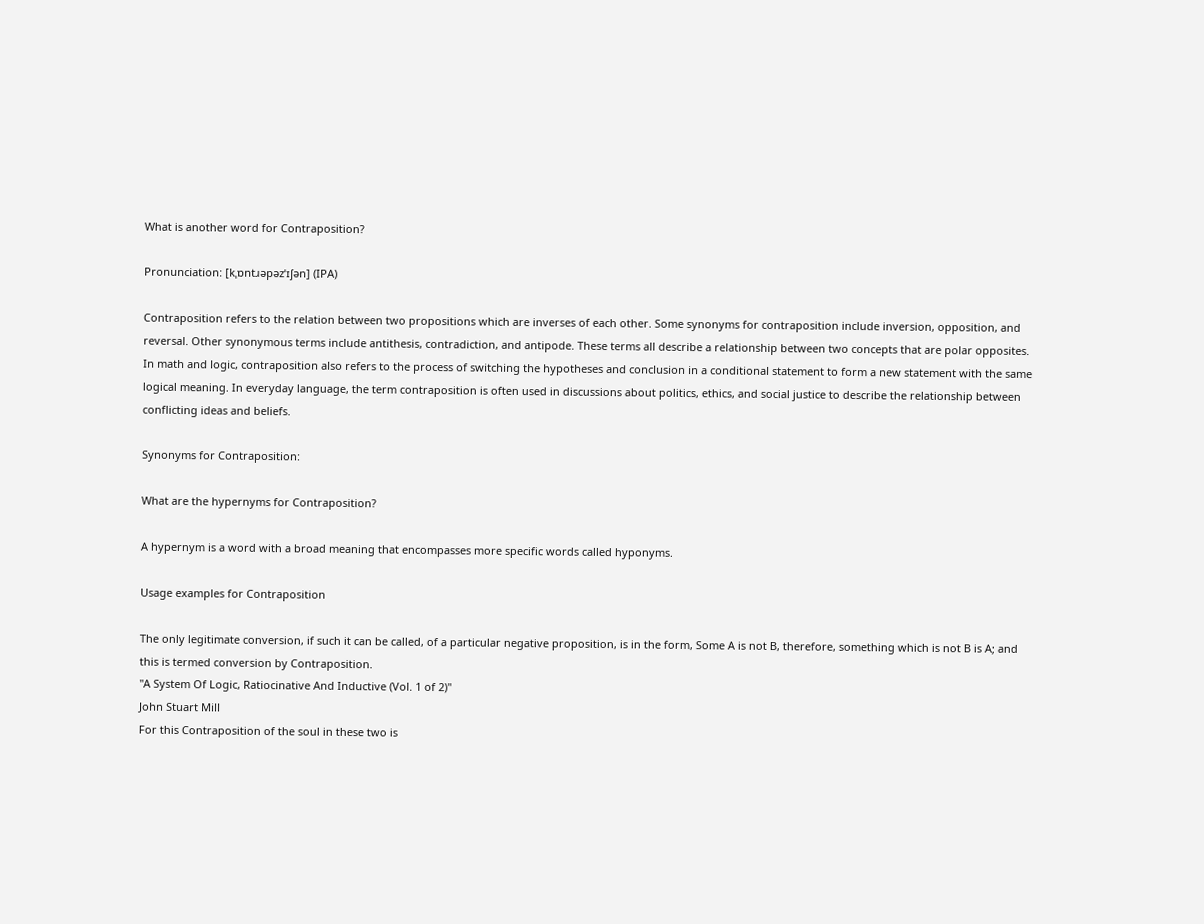What is another word for Contraposition?

Pronunciation: [kˌɒntɹəpəzˈɪʃən] (IPA)

Contraposition refers to the relation between two propositions which are inverses of each other. Some synonyms for contraposition include inversion, opposition, and reversal. Other synonymous terms include antithesis, contradiction, and antipode. These terms all describe a relationship between two concepts that are polar opposites. In math and logic, contraposition also refers to the process of switching the hypotheses and conclusion in a conditional statement to form a new statement with the same logical meaning. In everyday language, the term contraposition is often used in discussions about politics, ethics, and social justice to describe the relationship between conflicting ideas and beliefs.

Synonyms for Contraposition:

What are the hypernyms for Contraposition?

A hypernym is a word with a broad meaning that encompasses more specific words called hyponyms.

Usage examples for Contraposition

The only legitimate conversion, if such it can be called, of a particular negative proposition, is in the form, Some A is not B, therefore, something which is not B is A; and this is termed conversion by Contraposition.
"A System Of Logic, Ratiocinative And Inductive (Vol. 1 of 2)"
John Stuart Mill
For this Contraposition of the soul in these two is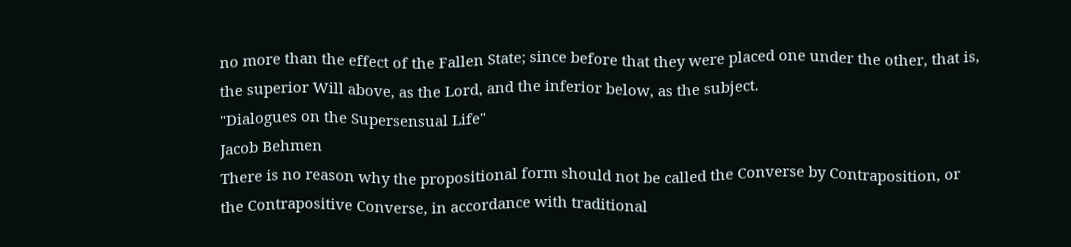no more than the effect of the Fallen State; since before that they were placed one under the other, that is, the superior Will above, as the Lord, and the inferior below, as the subject.
"Dialogues on the Supersensual Life"
Jacob Behmen
There is no reason why the propositional form should not be called the Converse by Contraposition, or the Contrapositive Converse, in accordance with traditional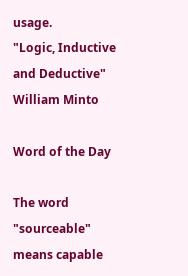usage.
"Logic, Inductive and Deductive"
William Minto

Word of the Day

The word "sourceable" means capable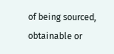of being sourced, obtainable or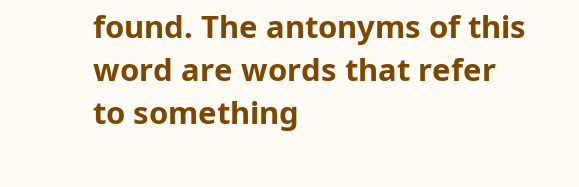found. The antonyms of this word are words that refer to something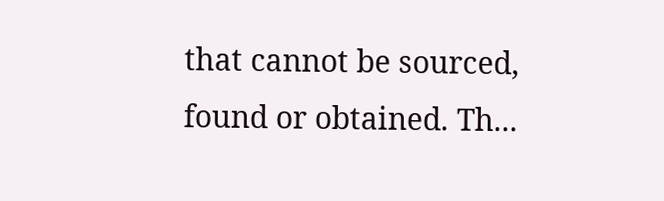that cannot be sourced, found or obtained. Th...